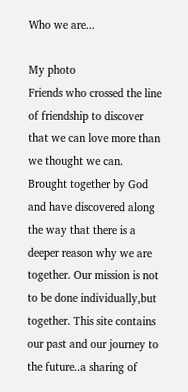Who we are...

My photo
Friends who crossed the line of friendship to discover that we can love more than we thought we can. Brought together by God and have discovered along the way that there is a deeper reason why we are together. Our mission is not to be done individually,but together. This site contains our past and our journey to the future..a sharing of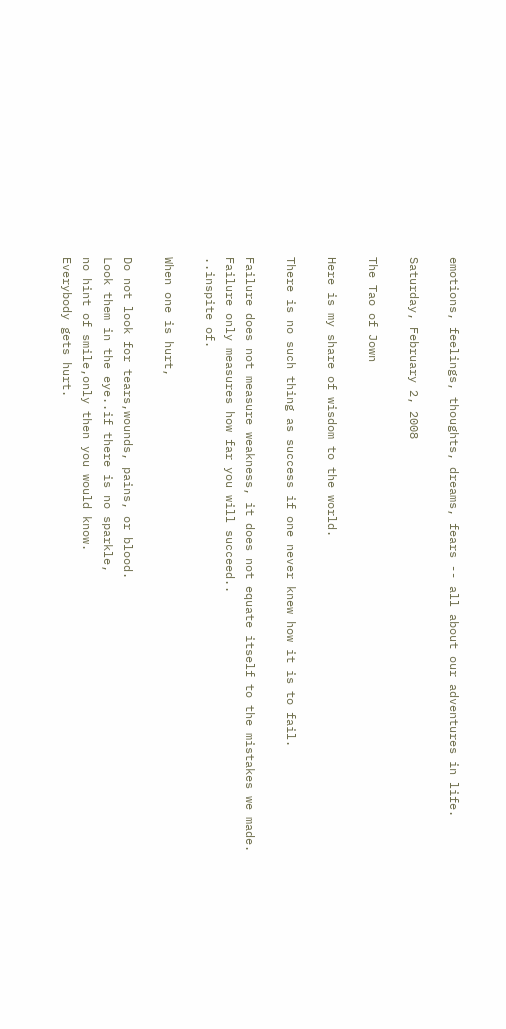emotions, feelings, thoughts, dreams, fears -- all about our adventures in life.

Saturday, February 2, 2008

The Tao of Jown

Here is my share of wisdom to the world.

There is no such thing as success if one never knew how it is to fail.

Failure does not measure weakness, it does not equate itself to the mistakes we made.
Failure only measures how far you will succeed..
..inspite of.

When one is hurt,

Do not look for tears,wounds, pains, or blood.
Look them in the eye..if there is no sparkle,
no hint of smile,only then you would know.
Everybody gets hurt.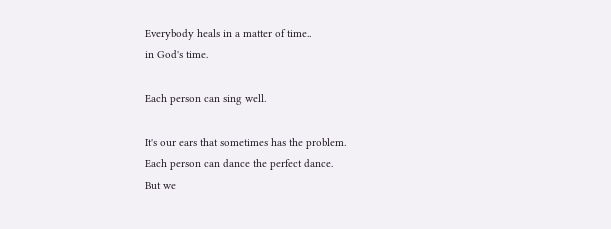Everybody heals in a matter of time..
in God's time.

Each person can sing well.

It's our ears that sometimes has the problem.
Each person can dance the perfect dance.
But we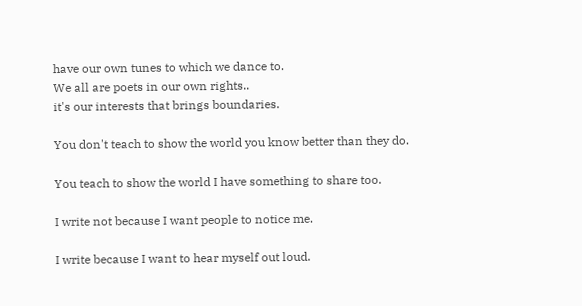have our own tunes to which we dance to.
We all are poets in our own rights..
it's our interests that brings boundaries.

You don't teach to show the world you know better than they do.

You teach to show the world I have something to share too.

I write not because I want people to notice me.

I write because I want to hear myself out loud.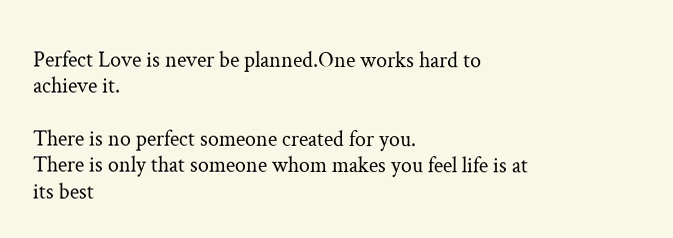Perfect Love is never be planned.One works hard to achieve it.

There is no perfect someone created for you.
There is only that someone whom makes you feel life is at its best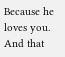Because he loves you.
And that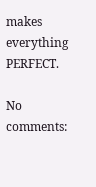makes everything PERFECT.

No comments: